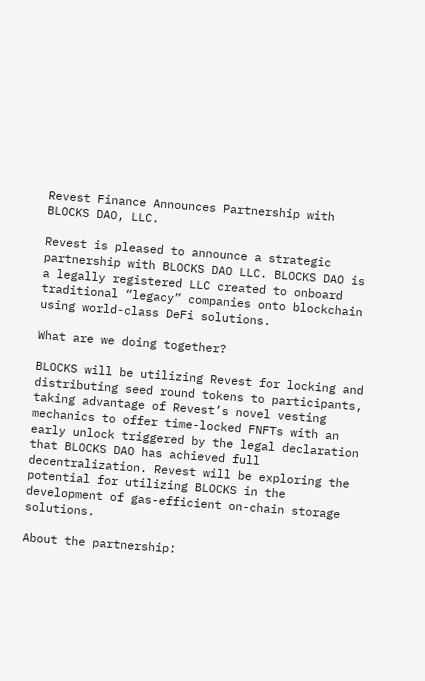Revest Finance Announces Partnership with BLOCKS DAO, LLC.

Revest is pleased to announce a strategic partnership with BLOCKS DAO LLC. BLOCKS DAO is a legally registered LLC created to onboard traditional “legacy” companies onto blockchain using world-class DeFi solutions.

What are we doing together?

BLOCKS will be utilizing Revest for locking and distributing seed round tokens to participants, taking advantage of Revest’s novel vesting mechanics to offer time-locked FNFTs with an early unlock triggered by the legal declaration that BLOCKS DAO has achieved full decentralization. Revest will be exploring the potential for utilizing BLOCKS in the development of gas-efficient on-chain storage solutions.

About the partnership: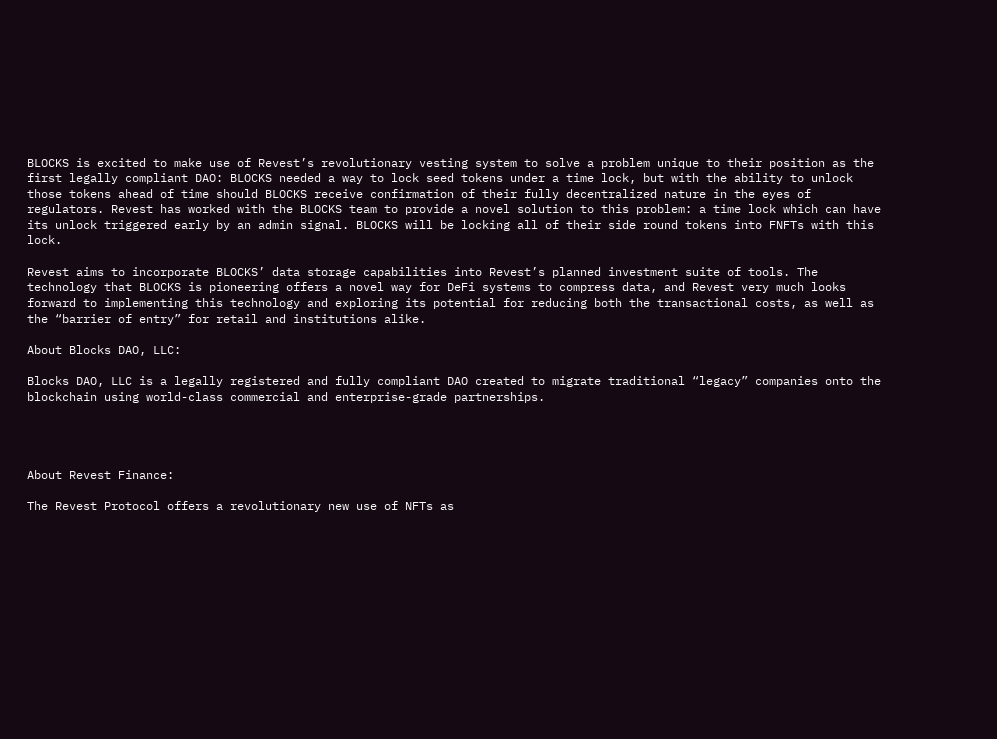BLOCKS is excited to make use of Revest’s revolutionary vesting system to solve a problem unique to their position as the first legally compliant DAO: BLOCKS needed a way to lock seed tokens under a time lock, but with the ability to unlock those tokens ahead of time should BLOCKS receive confirmation of their fully decentralized nature in the eyes of regulators. Revest has worked with the BLOCKS team to provide a novel solution to this problem: a time lock which can have its unlock triggered early by an admin signal. BLOCKS will be locking all of their side round tokens into FNFTs with this lock.

Revest aims to incorporate BLOCKS’ data storage capabilities into Revest’s planned investment suite of tools. The technology that BLOCKS is pioneering offers a novel way for DeFi systems to compress data, and Revest very much looks forward to implementing this technology and exploring its potential for reducing both the transactional costs, as well as the “barrier of entry” for retail and institutions alike.

About Blocks DAO, LLC:

Blocks DAO, LLC is a legally registered and fully compliant DAO created to migrate traditional “legacy” companies onto the blockchain using world-class commercial and enterprise-grade partnerships.




About Revest Finance:

The Revest Protocol offers a revolutionary new use of NFTs as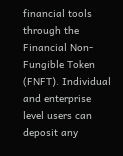financial tools through the Financial Non-Fungible Token (FNFT). Individual and enterprise level users can deposit any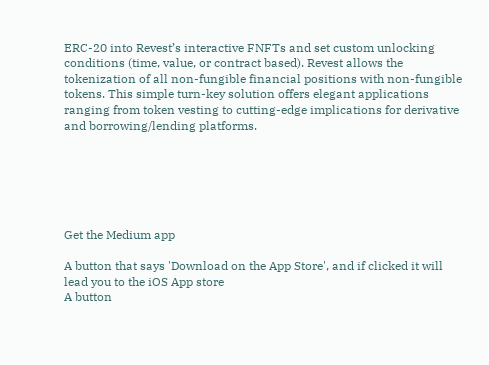ERC-20 into Revest’s interactive FNFTs and set custom unlocking conditions (time, value, or contract based). Revest allows the tokenization of all non-fungible financial positions with non-fungible tokens. This simple turn-key solution offers elegant applications ranging from token vesting to cutting-edge implications for derivative and borrowing/lending platforms.






Get the Medium app

A button that says 'Download on the App Store', and if clicked it will lead you to the iOS App store
A button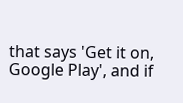that says 'Get it on, Google Play', and if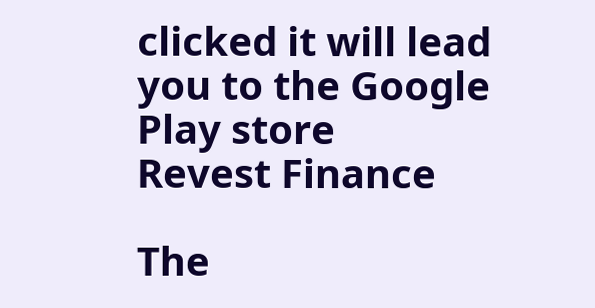clicked it will lead you to the Google Play store
Revest Finance

The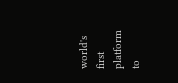world's first platform to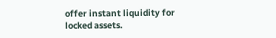offer instant liquidity for locked assets.